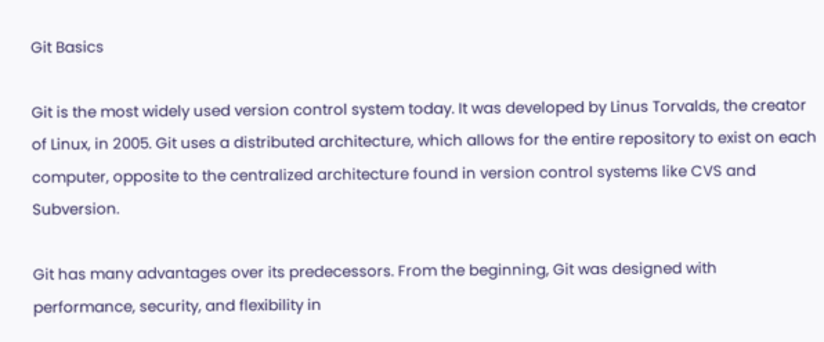Git Basics

Git is the most widely used version control system today. It was developed by Linus Torvalds, the creator of Linux, in 2005. Git uses a distributed architecture, which allows for the entire repository to exist on each computer, opposite to the centralized architecture found in version control systems like CVS and Subversion.

Git has many advantages over its predecessors. From the beginning, Git was designed with performance, security, and flexibility in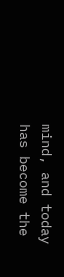mind, and today has become the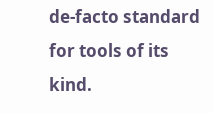de-facto standard for tools of its kind.